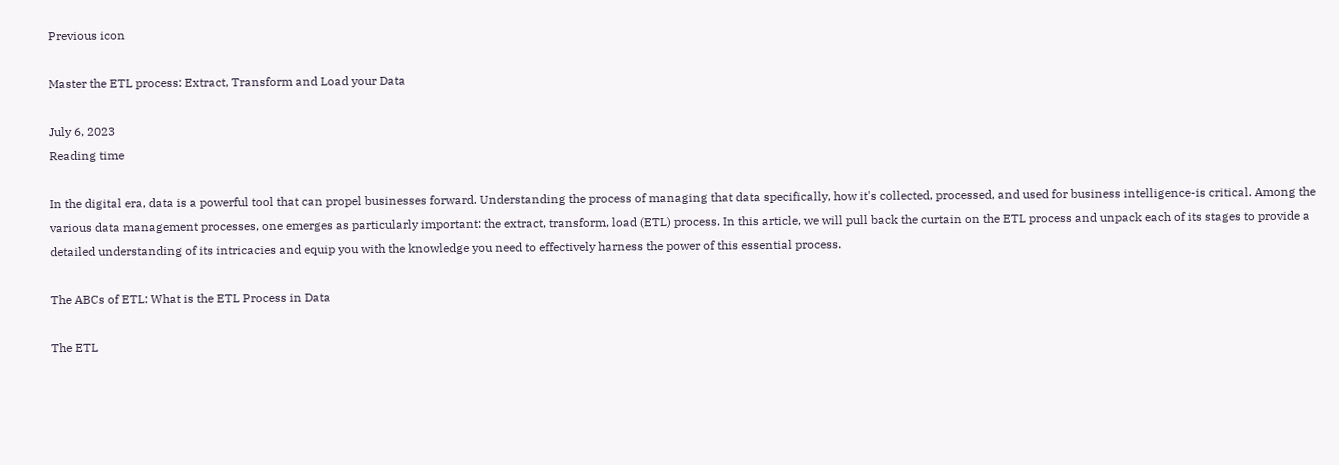Previous icon

Master the ETL process: Extract, Transform and Load your Data

July 6, 2023
Reading time

In the digital era, data is a powerful tool that can propel businesses forward. Understanding the process of managing that data specifically, how it's collected, processed, and used for business intelligence-is critical. Among the various data management processes, one emerges as particularly important: the extract, transform, load (ETL) process. In this article, we will pull back the curtain on the ETL process and unpack each of its stages to provide a detailed understanding of its intricacies and equip you with the knowledge you need to effectively harness the power of this essential process.

The ABCs of ETL: What is the ETL Process in Data

The ETL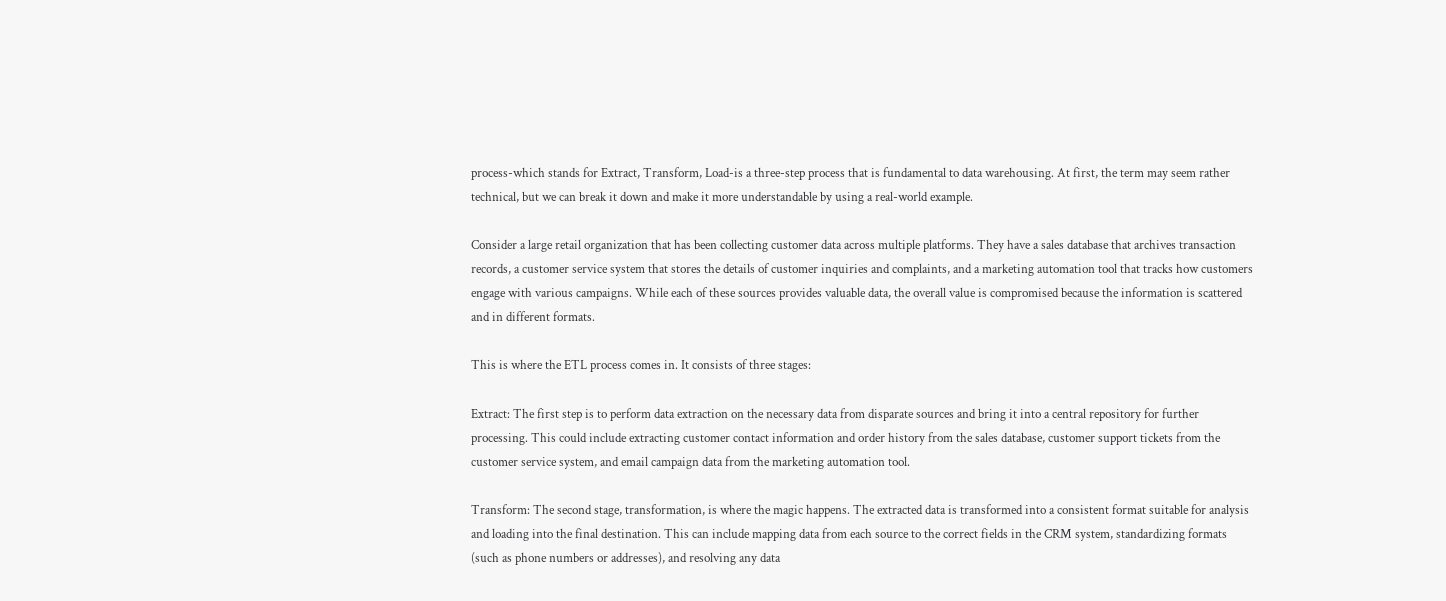process-which stands for Extract, Transform, Load-is a three-step process that is fundamental to data warehousing. At first, the term may seem rather technical, but we can break it down and make it more understandable by using a real-world example.

Consider a large retail organization that has been collecting customer data across multiple platforms. They have a sales database that archives transaction records, a customer service system that stores the details of customer inquiries and complaints, and a marketing automation tool that tracks how customers engage with various campaigns. While each of these sources provides valuable data, the overall value is compromised because the information is scattered and in different formats.

This is where the ETL process comes in. It consists of three stages:

Extract: The first step is to perform data extraction on the necessary data from disparate sources and bring it into a central repository for further processing. This could include extracting customer contact information and order history from the sales database, customer support tickets from the customer service system, and email campaign data from the marketing automation tool.

Transform: The second stage, transformation, is where the magic happens. The extracted data is transformed into a consistent format suitable for analysis and loading into the final destination. This can include mapping data from each source to the correct fields in the CRM system, standardizing formats (such as phone numbers or addresses), and resolving any data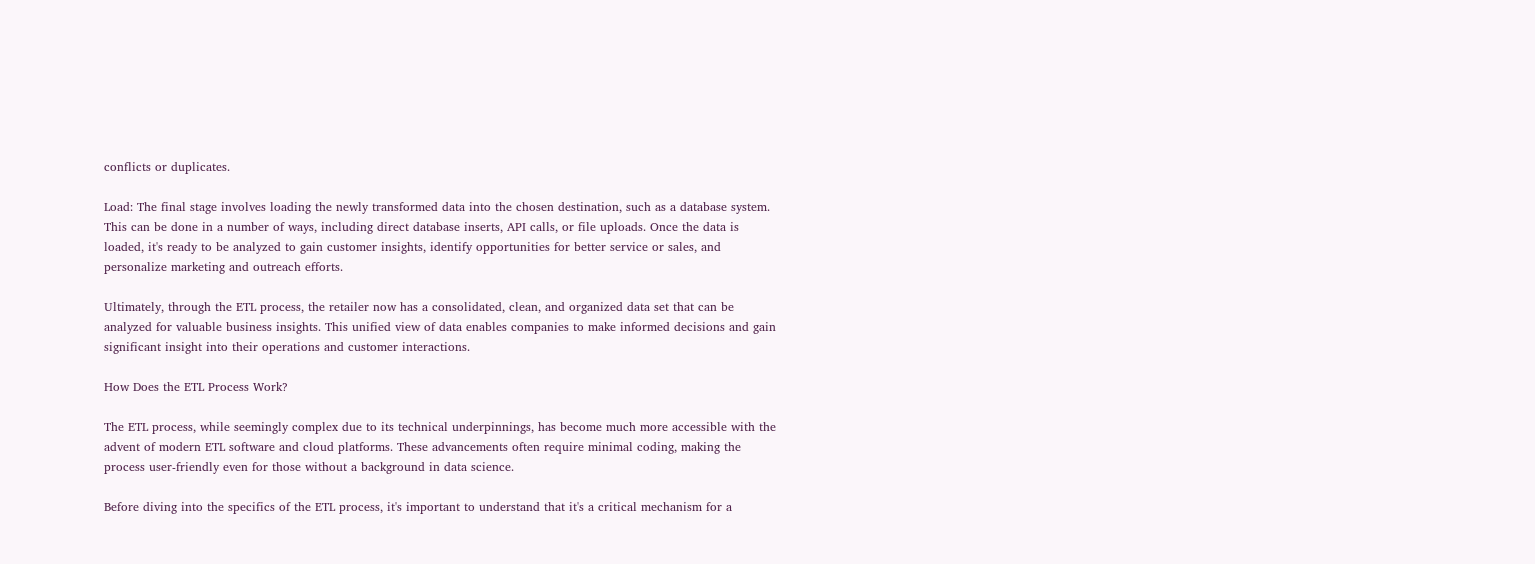conflicts or duplicates.

Load: The final stage involves loading the newly transformed data into the chosen destination, such as a database system. This can be done in a number of ways, including direct database inserts, API calls, or file uploads. Once the data is loaded, it's ready to be analyzed to gain customer insights, identify opportunities for better service or sales, and personalize marketing and outreach efforts.

Ultimately, through the ETL process, the retailer now has a consolidated, clean, and organized data set that can be analyzed for valuable business insights. This unified view of data enables companies to make informed decisions and gain significant insight into their operations and customer interactions.

How Does the ETL Process Work?

The ETL process, while seemingly complex due to its technical underpinnings, has become much more accessible with the advent of modern ETL software and cloud platforms. These advancements often require minimal coding, making the process user-friendly even for those without a background in data science.

Before diving into the specifics of the ETL process, it's important to understand that it's a critical mechanism for a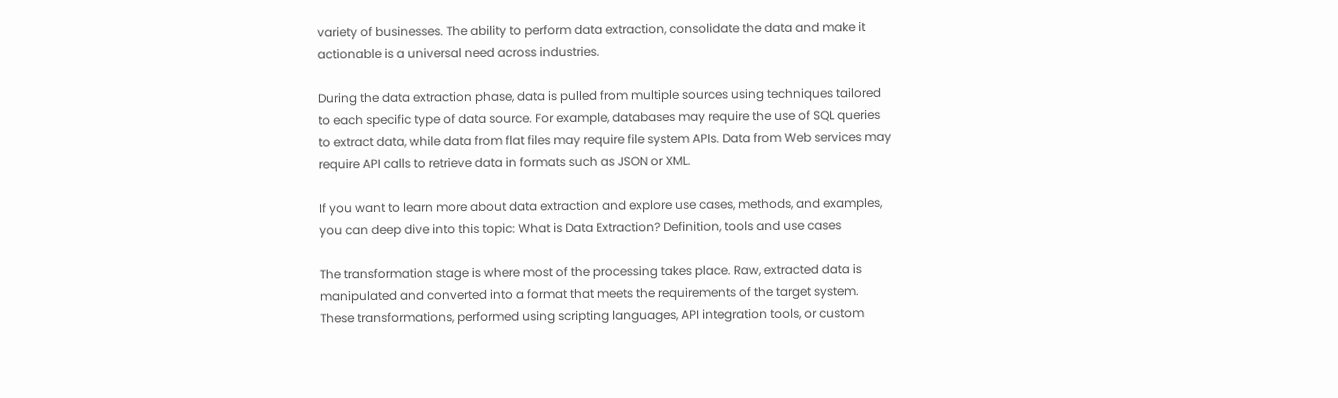variety of businesses. The ability to perform data extraction, consolidate the data and make it actionable is a universal need across industries.

During the data extraction phase, data is pulled from multiple sources using techniques tailored to each specific type of data source. For example, databases may require the use of SQL queries to extract data, while data from flat files may require file system APIs. Data from Web services may require API calls to retrieve data in formats such as JSON or XML.

If you want to learn more about data extraction and explore use cases, methods, and examples, you can deep dive into this topic: What is Data Extraction? Definition, tools and use cases

The transformation stage is where most of the processing takes place. Raw, extracted data is manipulated and converted into a format that meets the requirements of the target system. These transformations, performed using scripting languages, API integration tools, or custom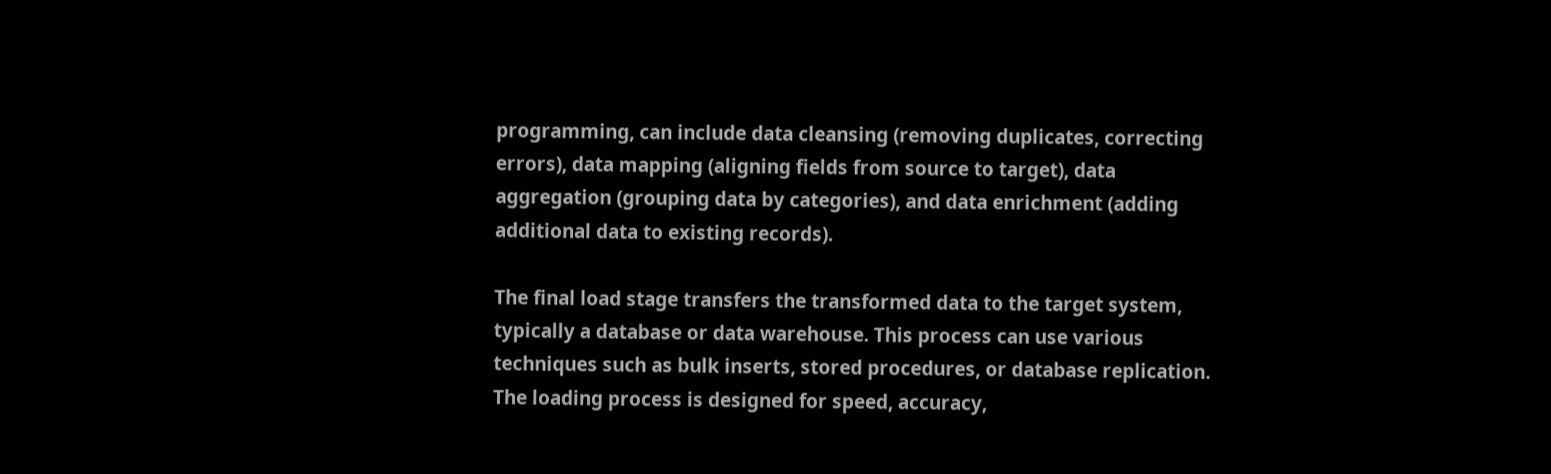programming, can include data cleansing (removing duplicates, correcting errors), data mapping (aligning fields from source to target), data aggregation (grouping data by categories), and data enrichment (adding additional data to existing records).

The final load stage transfers the transformed data to the target system, typically a database or data warehouse. This process can use various techniques such as bulk inserts, stored procedures, or database replication. The loading process is designed for speed, accuracy,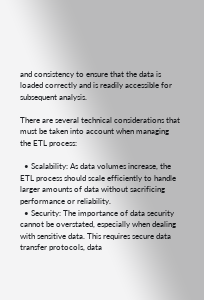and consistency to ensure that the data is loaded correctly and is readily accessible for subsequent analysis.

There are several technical considerations that must be taken into account when managing the ETL process:

  • Scalability: As data volumes increase, the ETL process should scale efficiently to handle larger amounts of data without sacrificing performance or reliability.
  • Security: The importance of data security cannot be overstated, especially when dealing with sensitive data. This requires secure data transfer protocols, data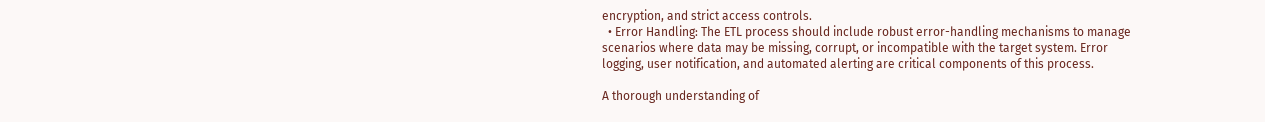encryption, and strict access controls.
  • Error Handling: The ETL process should include robust error-handling mechanisms to manage scenarios where data may be missing, corrupt, or incompatible with the target system. Error logging, user notification, and automated alerting are critical components of this process.

A thorough understanding of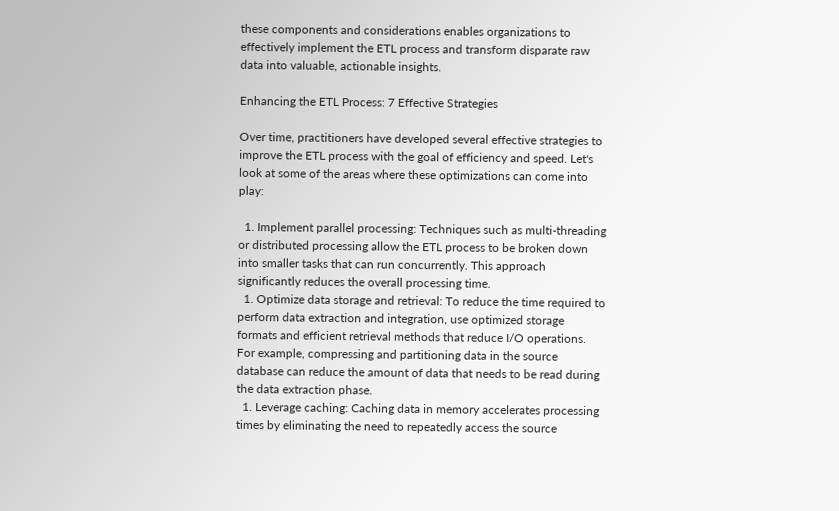these components and considerations enables organizations to effectively implement the ETL process and transform disparate raw data into valuable, actionable insights.

Enhancing the ETL Process: 7 Effective Strategies

Over time, practitioners have developed several effective strategies to improve the ETL process with the goal of efficiency and speed. Let's look at some of the areas where these optimizations can come into play:

  1. Implement parallel processing: Techniques such as multi-threading or distributed processing allow the ETL process to be broken down into smaller tasks that can run concurrently. This approach significantly reduces the overall processing time.
  1. Optimize data storage and retrieval: To reduce the time required to perform data extraction and integration, use optimized storage formats and efficient retrieval methods that reduce I/O operations. For example, compressing and partitioning data in the source database can reduce the amount of data that needs to be read during the data extraction phase.
  1. Leverage caching: Caching data in memory accelerates processing times by eliminating the need to repeatedly access the source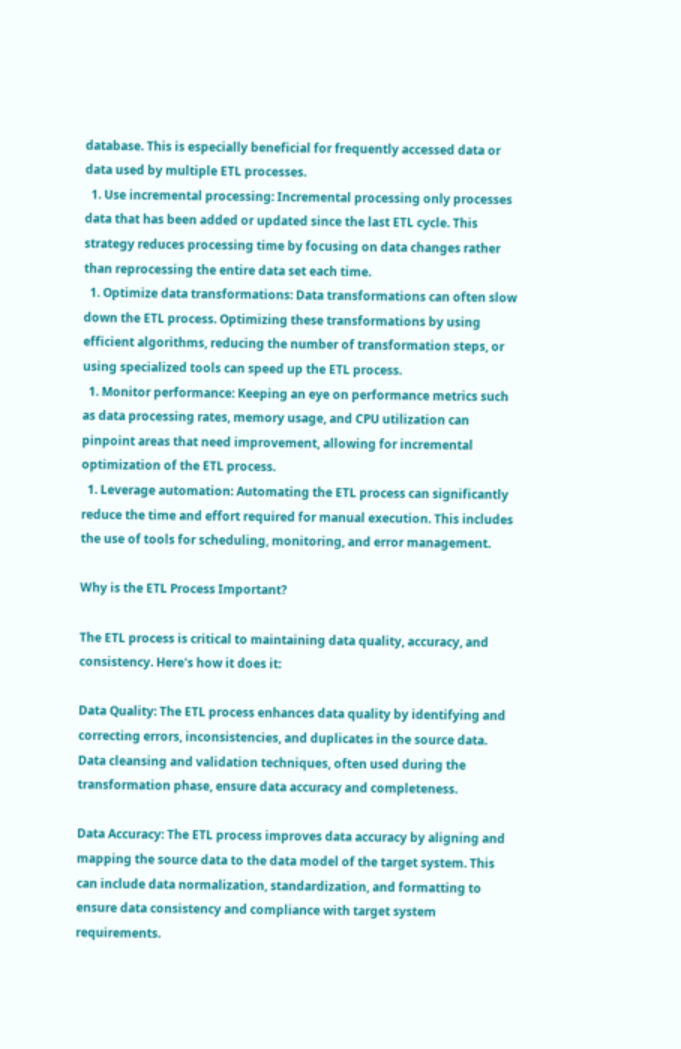database. This is especially beneficial for frequently accessed data or data used by multiple ETL processes.
  1. Use incremental processing: Incremental processing only processes data that has been added or updated since the last ETL cycle. This strategy reduces processing time by focusing on data changes rather than reprocessing the entire data set each time.
  1. Optimize data transformations: Data transformations can often slow down the ETL process. Optimizing these transformations by using efficient algorithms, reducing the number of transformation steps, or using specialized tools can speed up the ETL process.
  1. Monitor performance: Keeping an eye on performance metrics such as data processing rates, memory usage, and CPU utilization can pinpoint areas that need improvement, allowing for incremental optimization of the ETL process.
  1. Leverage automation: Automating the ETL process can significantly reduce the time and effort required for manual execution. This includes the use of tools for scheduling, monitoring, and error management.

Why is the ETL Process Important?

The ETL process is critical to maintaining data quality, accuracy, and consistency. Here's how it does it:

Data Quality: The ETL process enhances data quality by identifying and correcting errors, inconsistencies, and duplicates in the source data. Data cleansing and validation techniques, often used during the transformation phase, ensure data accuracy and completeness.

Data Accuracy: The ETL process improves data accuracy by aligning and mapping the source data to the data model of the target system. This can include data normalization, standardization, and formatting to ensure data consistency and compliance with target system requirements.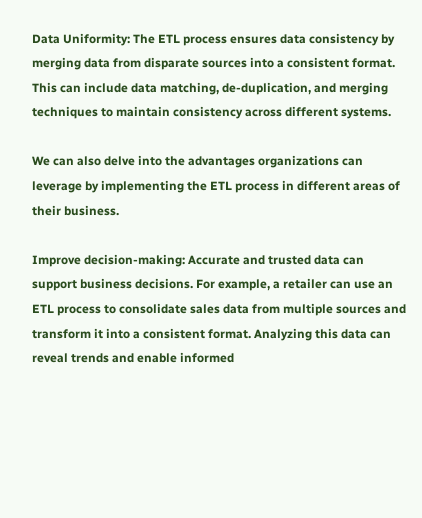Data Uniformity: The ETL process ensures data consistency by merging data from disparate sources into a consistent format. This can include data matching, de-duplication, and merging techniques to maintain consistency across different systems.

We can also delve into the advantages organizations can leverage by implementing the ETL process in different areas of their business.

Improve decision-making: Accurate and trusted data can support business decisions. For example, a retailer can use an ETL process to consolidate sales data from multiple sources and transform it into a consistent format. Analyzing this data can reveal trends and enable informed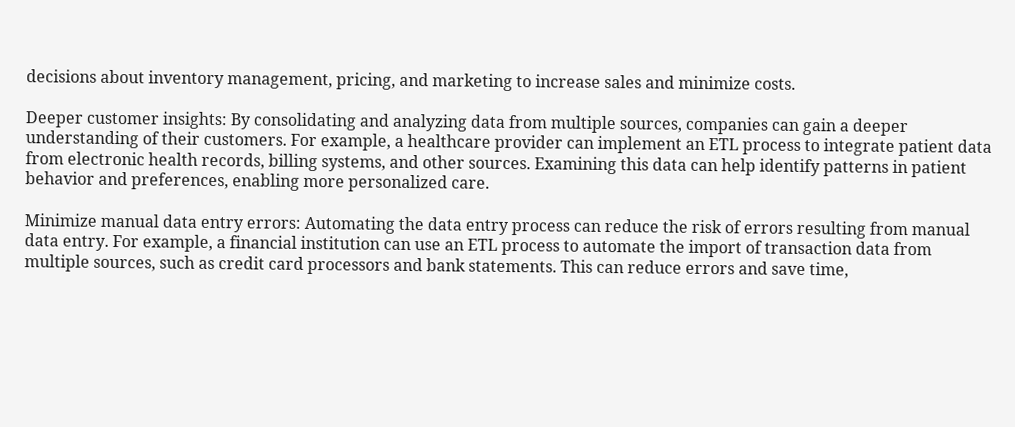decisions about inventory management, pricing, and marketing to increase sales and minimize costs.

Deeper customer insights: By consolidating and analyzing data from multiple sources, companies can gain a deeper understanding of their customers. For example, a healthcare provider can implement an ETL process to integrate patient data from electronic health records, billing systems, and other sources. Examining this data can help identify patterns in patient behavior and preferences, enabling more personalized care.

Minimize manual data entry errors: Automating the data entry process can reduce the risk of errors resulting from manual data entry. For example, a financial institution can use an ETL process to automate the import of transaction data from multiple sources, such as credit card processors and bank statements. This can reduce errors and save time,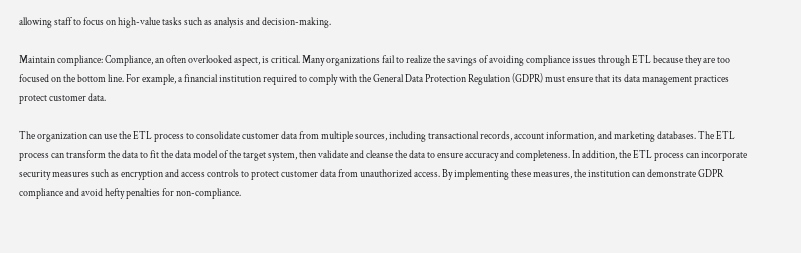allowing staff to focus on high-value tasks such as analysis and decision-making.

Maintain compliance: Compliance, an often overlooked aspect, is critical. Many organizations fail to realize the savings of avoiding compliance issues through ETL because they are too focused on the bottom line. For example, a financial institution required to comply with the General Data Protection Regulation (GDPR) must ensure that its data management practices protect customer data.

The organization can use the ETL process to consolidate customer data from multiple sources, including transactional records, account information, and marketing databases. The ETL process can transform the data to fit the data model of the target system, then validate and cleanse the data to ensure accuracy and completeness. In addition, the ETL process can incorporate security measures such as encryption and access controls to protect customer data from unauthorized access. By implementing these measures, the institution can demonstrate GDPR compliance and avoid hefty penalties for non-compliance.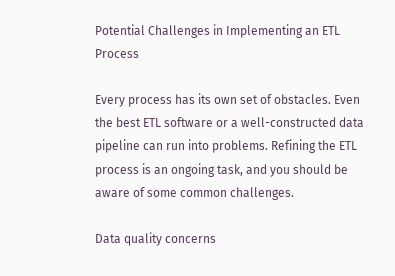Potential Challenges in Implementing an ETL Process

Every process has its own set of obstacles. Even the best ETL software or a well-constructed data pipeline can run into problems. Refining the ETL process is an ongoing task, and you should be aware of some common challenges.

Data quality concerns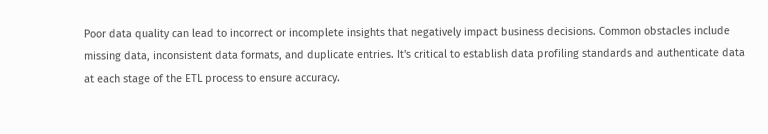Poor data quality can lead to incorrect or incomplete insights that negatively impact business decisions. Common obstacles include missing data, inconsistent data formats, and duplicate entries. It's critical to establish data profiling standards and authenticate data at each stage of the ETL process to ensure accuracy.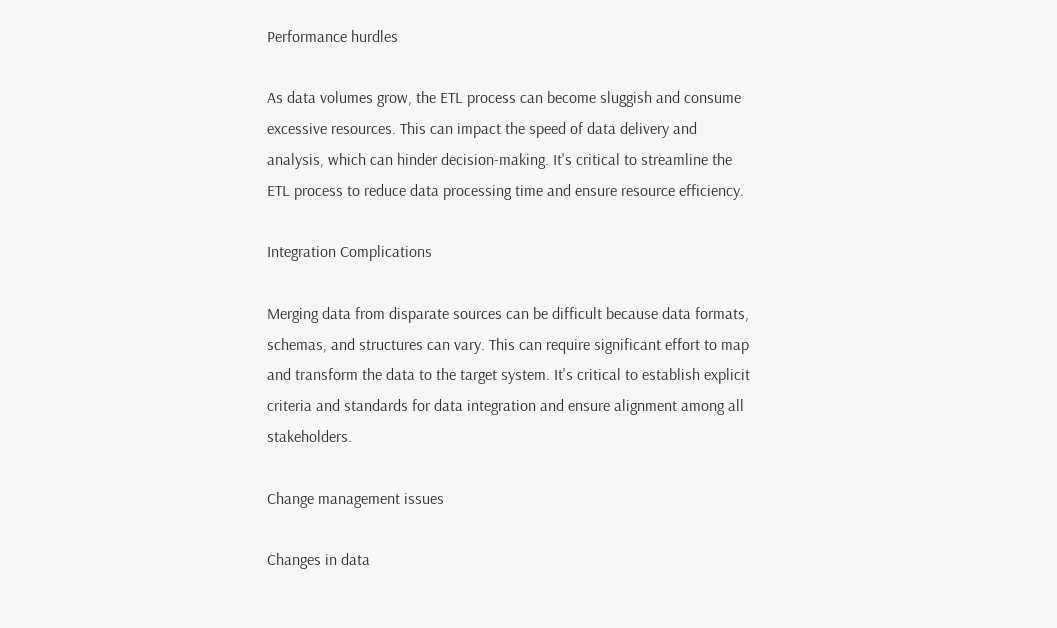Performance hurdles

As data volumes grow, the ETL process can become sluggish and consume excessive resources. This can impact the speed of data delivery and analysis, which can hinder decision-making. It's critical to streamline the ETL process to reduce data processing time and ensure resource efficiency.

Integration Complications

Merging data from disparate sources can be difficult because data formats, schemas, and structures can vary. This can require significant effort to map and transform the data to the target system. It's critical to establish explicit criteria and standards for data integration and ensure alignment among all stakeholders.

Change management issues

Changes in data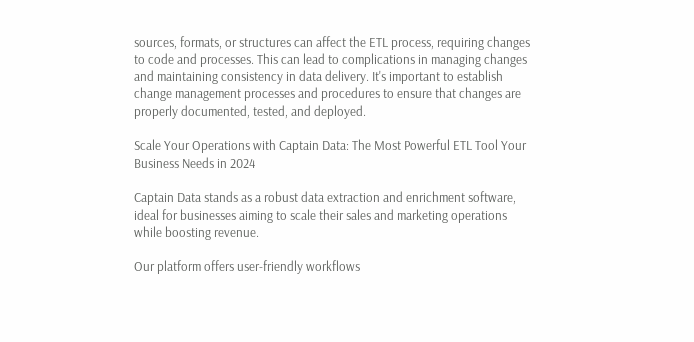sources, formats, or structures can affect the ETL process, requiring changes to code and processes. This can lead to complications in managing changes and maintaining consistency in data delivery. It's important to establish change management processes and procedures to ensure that changes are properly documented, tested, and deployed.

Scale Your Operations with Captain Data: The Most Powerful ETL Tool Your Business Needs in 2024

Captain Data stands as a robust data extraction and enrichment software, ideal for businesses aiming to scale their sales and marketing operations while boosting revenue.

Our platform offers user-friendly workflows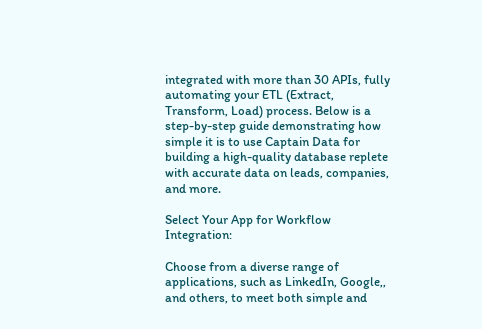integrated with more than 30 APIs, fully automating your ETL (Extract, Transform, Load) process. Below is a step-by-step guide demonstrating how simple it is to use Captain Data for building a high-quality database replete with accurate data on leads, companies, and more.

Select Your App for Workflow Integration:

Choose from a diverse range of applications, such as LinkedIn, Google,, and others, to meet both simple and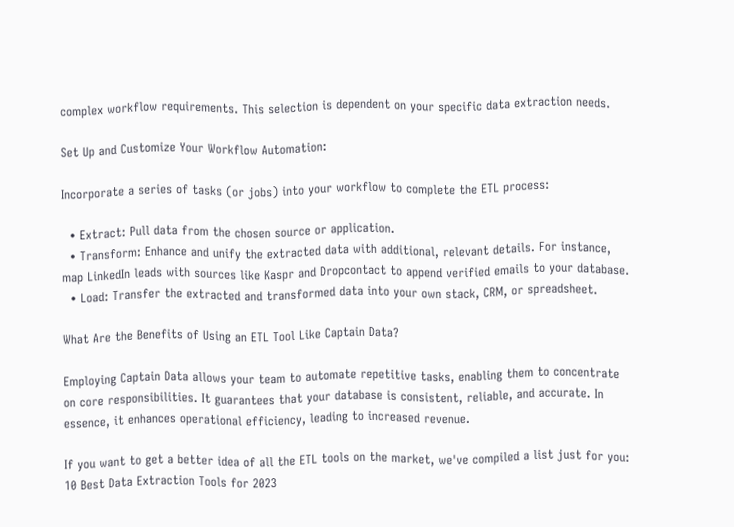complex workflow requirements. This selection is dependent on your specific data extraction needs.

Set Up and Customize Your Workflow Automation:

Incorporate a series of tasks (or jobs) into your workflow to complete the ETL process:

  • Extract: Pull data from the chosen source or application.
  • Transform: Enhance and unify the extracted data with additional, relevant details. For instance, map LinkedIn leads with sources like Kaspr and Dropcontact to append verified emails to your database.
  • Load: Transfer the extracted and transformed data into your own stack, CRM, or spreadsheet.

What Are the Benefits of Using an ETL Tool Like Captain Data?

Employing Captain Data allows your team to automate repetitive tasks, enabling them to concentrate on core responsibilities. It guarantees that your database is consistent, reliable, and accurate. In essence, it enhances operational efficiency, leading to increased revenue.

If you want to get a better idea of all the ETL tools on the market, we've compiled a list just for you: 10 Best Data Extraction Tools for 2023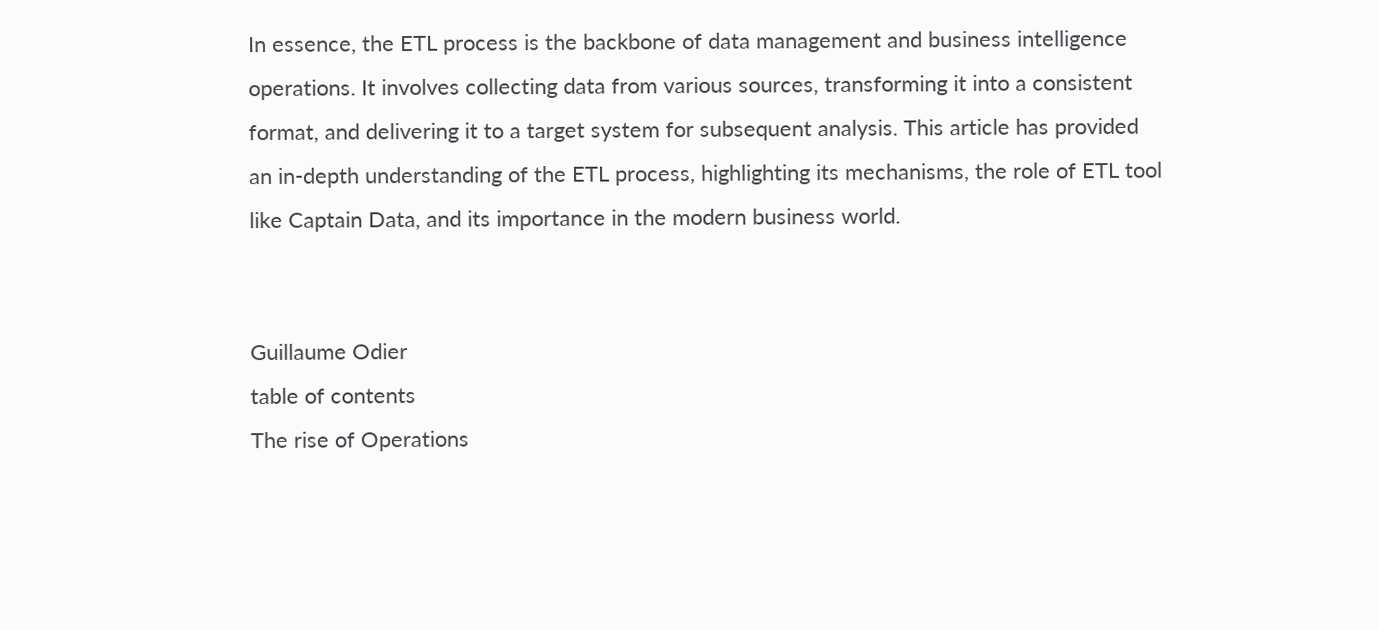In essence, the ETL process is the backbone of data management and business intelligence operations. It involves collecting data from various sources, transforming it into a consistent format, and delivering it to a target system for subsequent analysis. This article has provided an in-depth understanding of the ETL process, highlighting its mechanisms, the role of ETL tool like Captain Data, and its importance in the modern business world.


Guillaume Odier
table of contents
The rise of Operations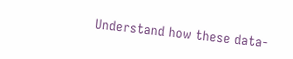Understand how these data-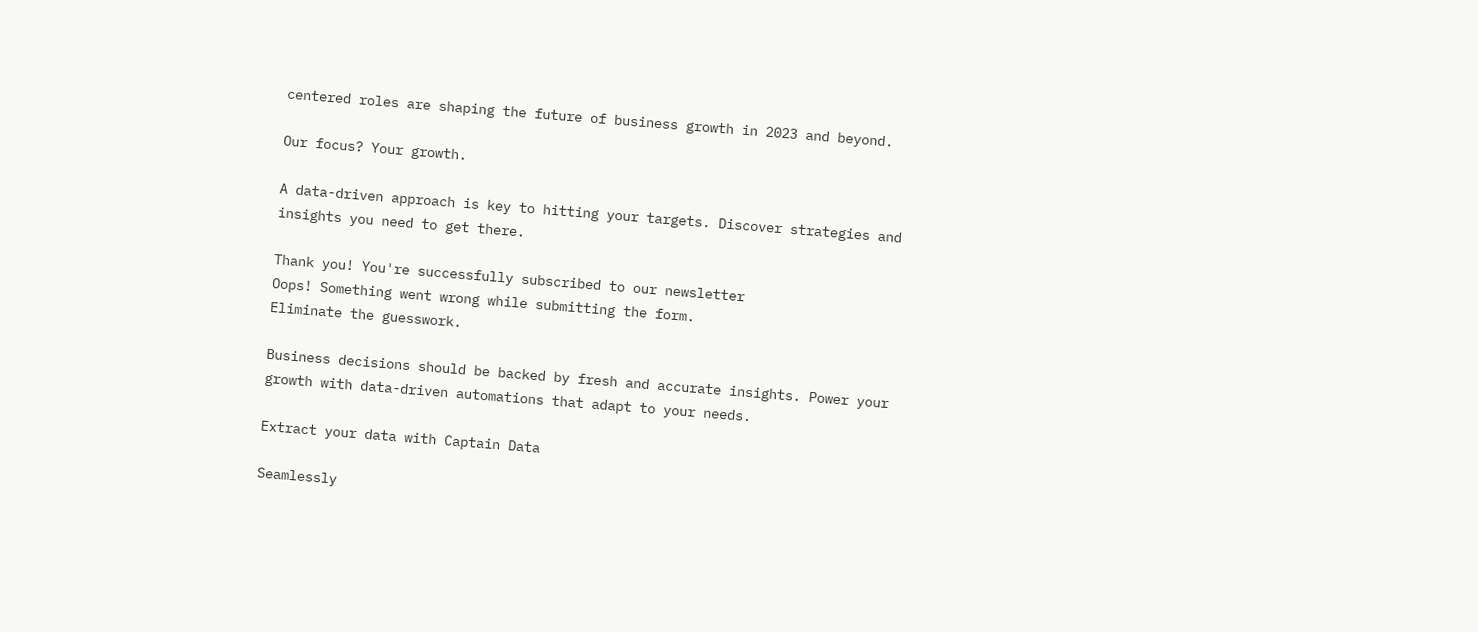centered roles are shaping the future of business growth in 2023 and beyond.

Our focus? Your growth.

A data-driven approach is key to hitting your targets. Discover strategies and insights you need to get there.

Thank you! You're successfully subscribed to our newsletter
Oops! Something went wrong while submitting the form.
Eliminate the guesswork.

Business decisions should be backed by fresh and accurate insights. Power your growth with data-driven automations that adapt to your needs.

Extract your data with Captain Data

Seamlessly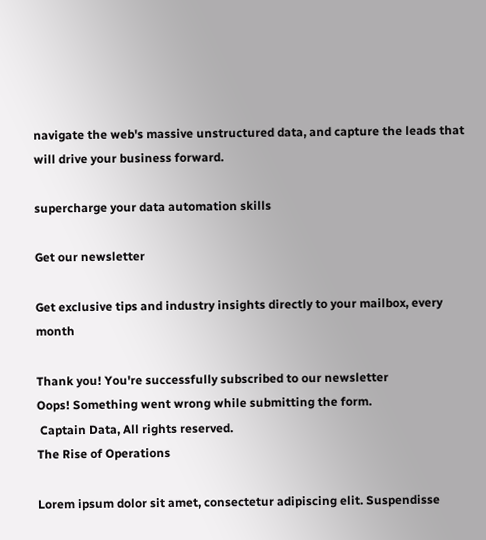navigate the web's massive unstructured data, and capture the leads that will drive your business forward.

supercharge your data automation skills

Get our newsletter

Get exclusive tips and industry insights directly to your mailbox, every month

Thank you! You're successfully subscribed to our newsletter
Oops! Something went wrong while submitting the form.
 Captain Data, All rights reserved.
The Rise of Operations

Lorem ipsum dolor sit amet, consectetur adipiscing elit. Suspendisse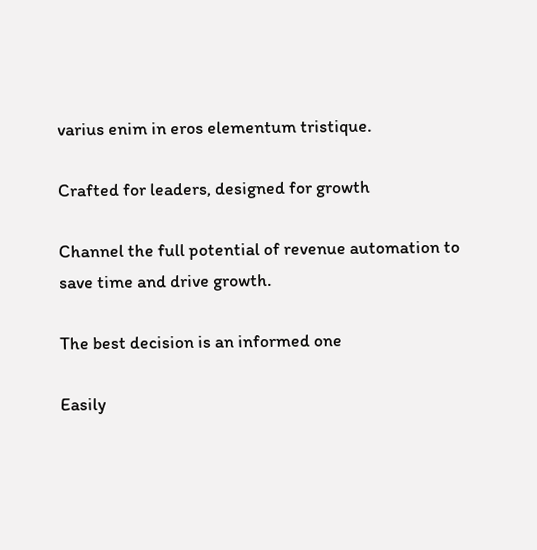varius enim in eros elementum tristique.

Crafted for leaders, designed for growth

Channel the full potential of revenue automation to save time and drive growth.

The best decision is an informed one

Easily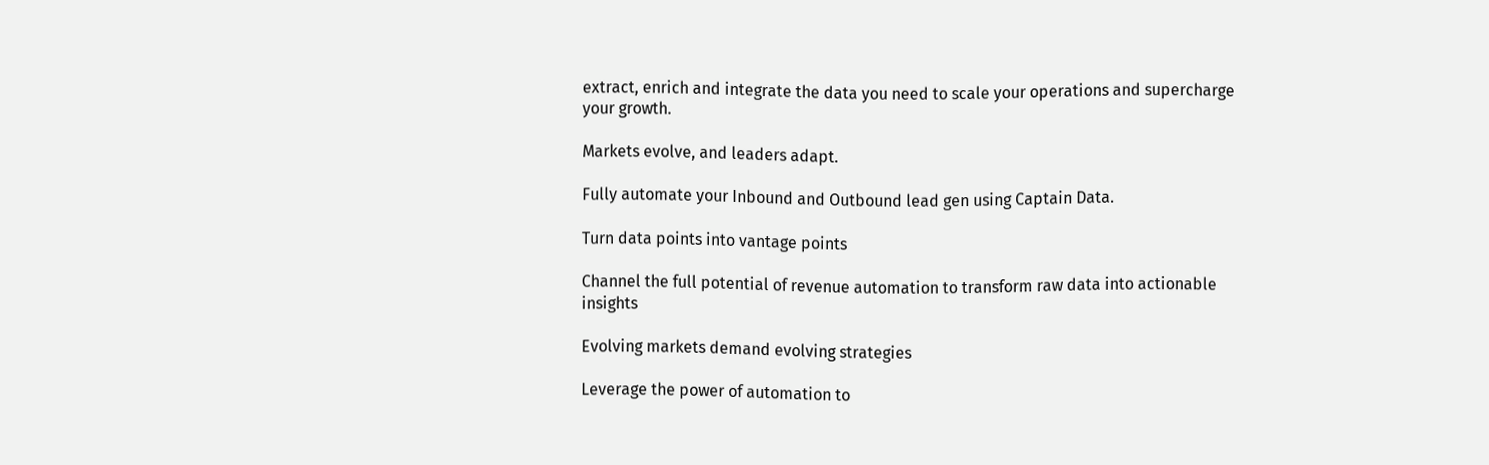extract, enrich and integrate the data you need to scale your operations and supercharge your growth.

Markets evolve, and leaders adapt.

Fully automate your Inbound and Outbound lead gen using Captain Data.

Turn data points into vantage points

Channel the full potential of revenue automation to transform raw data into actionable insights

Evolving markets demand evolving strategies

Leverage the power of automation to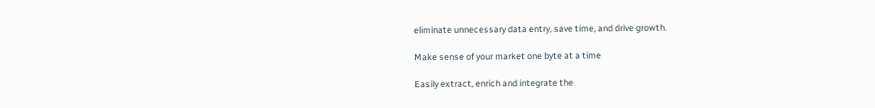eliminate unnecessary data entry, save time, and drive growth.

Make sense of your market one byte at a time

Easily extract, enrich and integrate the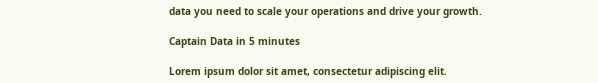data you need to scale your operations and drive your growth.

Captain Data in 5 minutes

Lorem ipsum dolor sit amet, consectetur adipiscing elit.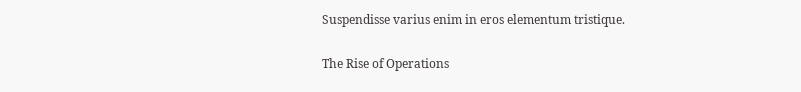Suspendisse varius enim in eros elementum tristique.

The Rise of Operations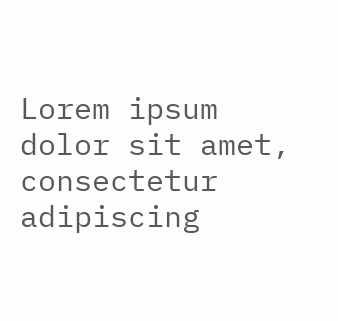Lorem ipsum dolor sit amet, consectetur adipiscing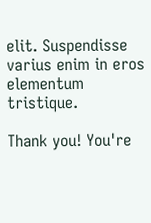elit. Suspendisse varius enim in eros elementum tristique.

Thank you! You're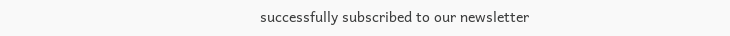successfully subscribed to our newsletter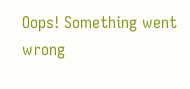Oops! Something went wrong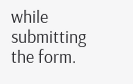while submitting the form.